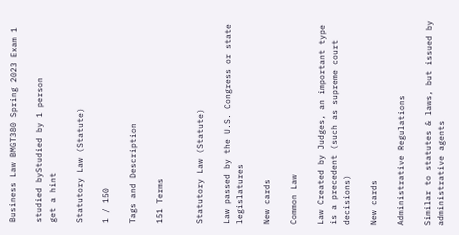Business Law BMGT380 Spring 2023 Exam 1

studied byStudied by 1 person
get a hint

Statutory Law (Statute)

1 / 150

Tags and Description

151 Terms


Statutory Law (Statute)

Law passed by the U.S. Congress or state legislatures

New cards

Common Law

Law Created by Judges, an important type is a precedent (such as supreme court decisions)

New cards

Administrative Regulations

Similar to statutes & laws, but issued by administrative agents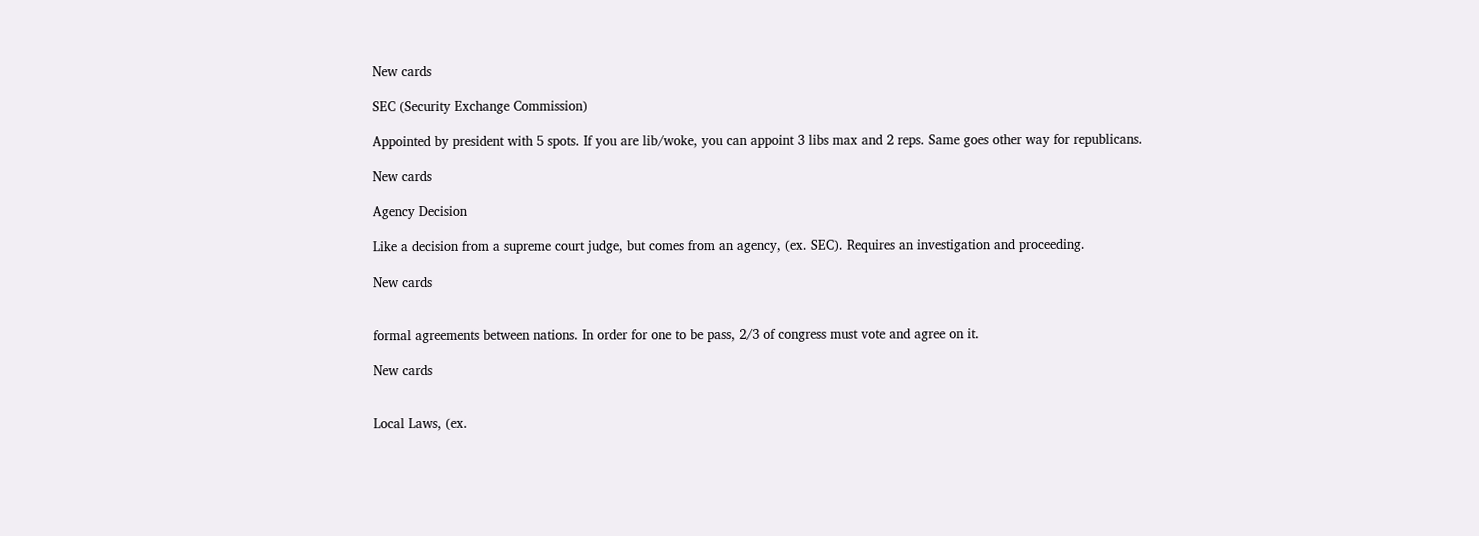New cards

SEC (Security Exchange Commission)

Appointed by president with 5 spots. If you are lib/woke, you can appoint 3 libs max and 2 reps. Same goes other way for republicans.

New cards

Agency Decision

Like a decision from a supreme court judge, but comes from an agency, (ex. SEC). Requires an investigation and proceeding.

New cards


formal agreements between nations. In order for one to be pass, 2/3 of congress must vote and agree on it.

New cards


Local Laws, (ex.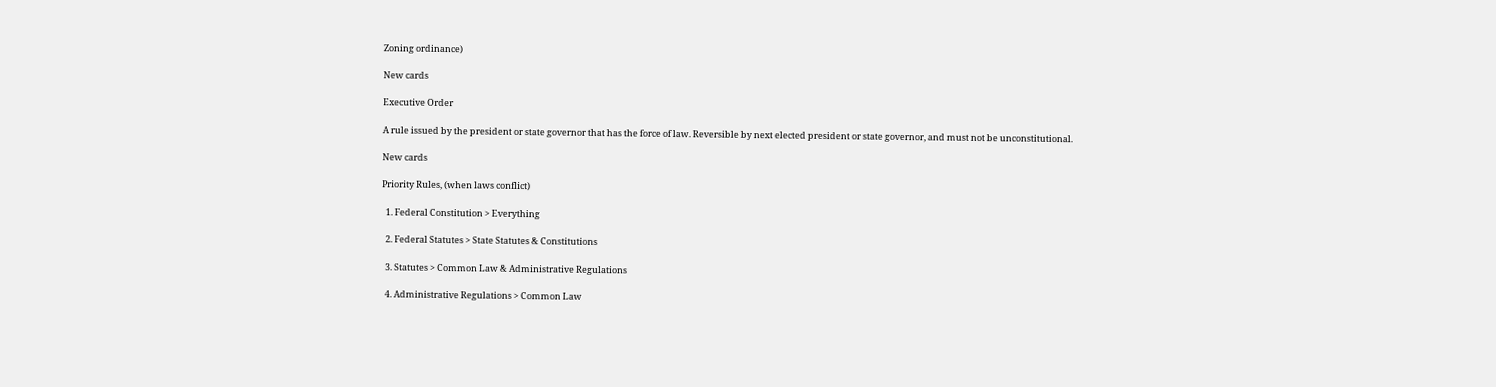Zoning ordinance)

New cards

Executive Order

A rule issued by the president or state governor that has the force of law. Reversible by next elected president or state governor, and must not be unconstitutional.

New cards

Priority Rules, (when laws conflict)

  1. Federal Constitution > Everything

  2. Federal Statutes > State Statutes & Constitutions

  3. Statutes > Common Law & Administrative Regulations

  4. Administrative Regulations > Common Law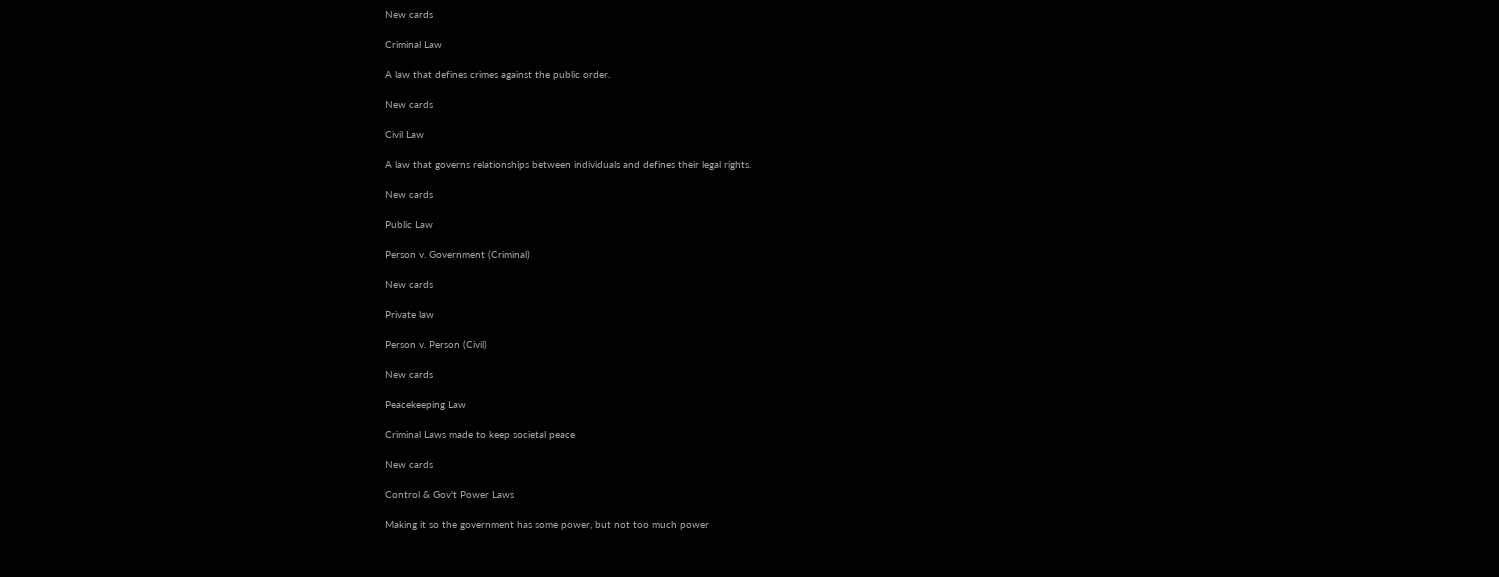New cards

Criminal Law

A law that defines crimes against the public order.

New cards

Civil Law

A law that governs relationships between individuals and defines their legal rights.

New cards

Public Law

Person v. Government (Criminal)

New cards

Private law

Person v. Person (Civil)

New cards

Peacekeeping Law

Criminal Laws made to keep societal peace

New cards

Control & Gov't Power Laws

Making it so the government has some power, but not too much power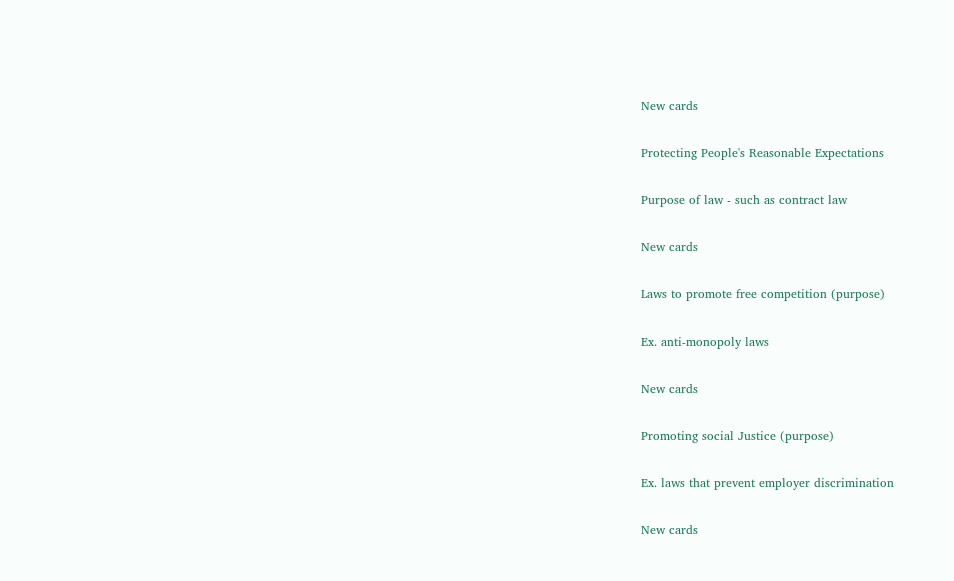New cards

Protecting People's Reasonable Expectations

Purpose of law - such as contract law

New cards

Laws to promote free competition (purpose)

Ex. anti-monopoly laws

New cards

Promoting social Justice (purpose)

Ex. laws that prevent employer discrimination

New cards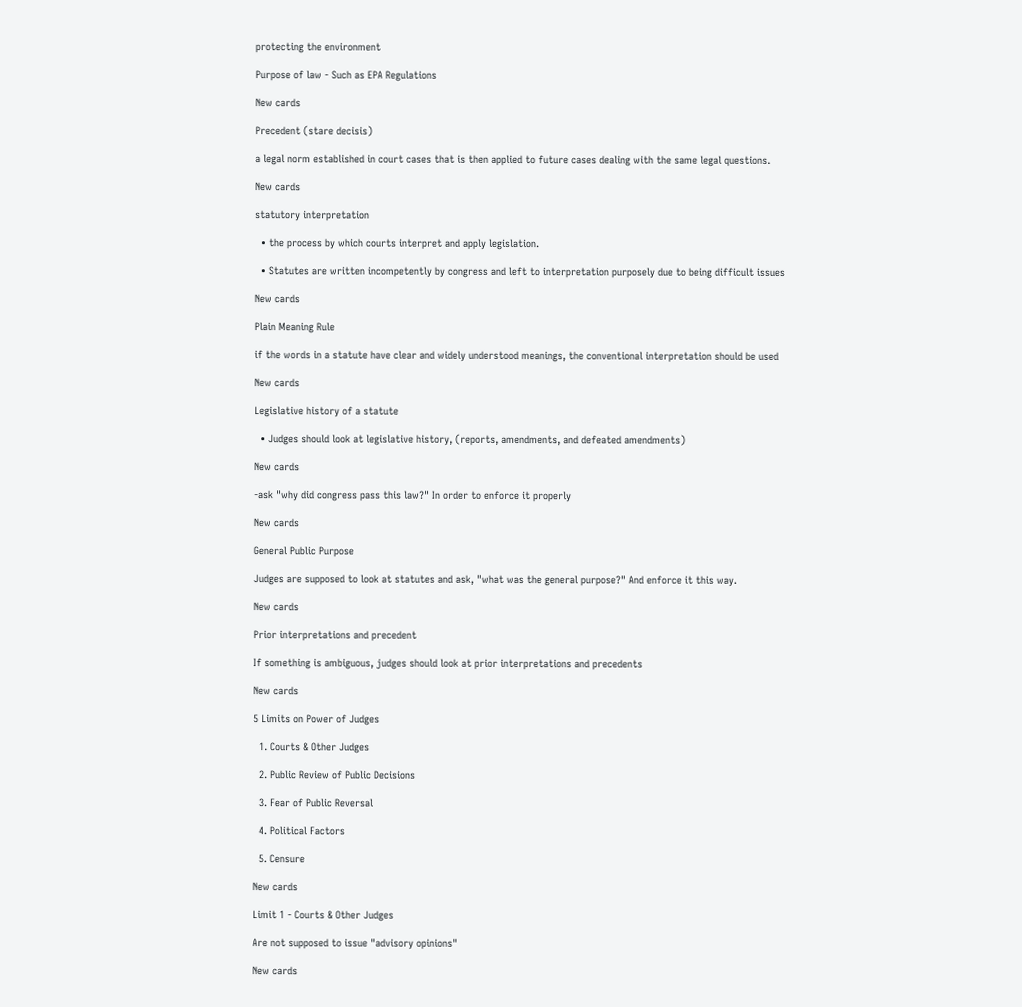protecting the environment

Purpose of law - Such as EPA Regulations

New cards

Precedent (stare decisis)

a legal norm established in court cases that is then applied to future cases dealing with the same legal questions.

New cards

statutory interpretation

  • the process by which courts interpret and apply legislation.

  • Statutes are written incompetently by congress and left to interpretation purposely due to being difficult issues

New cards

Plain Meaning Rule

if the words in a statute have clear and widely understood meanings, the conventional interpretation should be used

New cards

Legislative history of a statute

  • Judges should look at legislative history, (reports, amendments, and defeated amendments)

New cards

-ask "why did congress pass this law?" In order to enforce it properly

New cards

General Public Purpose

Judges are supposed to look at statutes and ask, "what was the general purpose?" And enforce it this way.

New cards

Prior interpretations and precedent

If something is ambiguous, judges should look at prior interpretations and precedents

New cards

5 Limits on Power of Judges

  1. Courts & Other Judges

  2. Public Review of Public Decisions

  3. Fear of Public Reversal

  4. Political Factors

  5. Censure

New cards

Limit 1 - Courts & Other Judges

Are not supposed to issue "advisory opinions"

New cards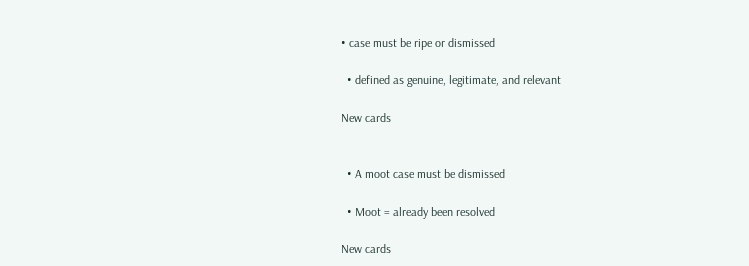• case must be ripe or dismissed

  • defined as genuine, legitimate, and relevant

New cards


  • A moot case must be dismissed

  • Moot = already been resolved

New cards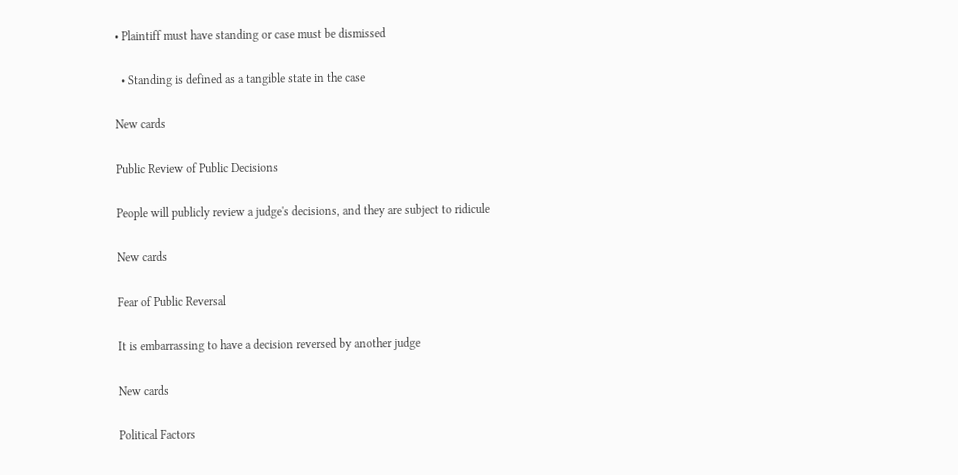• Plaintiff must have standing or case must be dismissed

  • Standing is defined as a tangible state in the case

New cards

Public Review of Public Decisions

People will publicly review a judge's decisions, and they are subject to ridicule

New cards

Fear of Public Reversal

It is embarrassing to have a decision reversed by another judge

New cards

Political Factors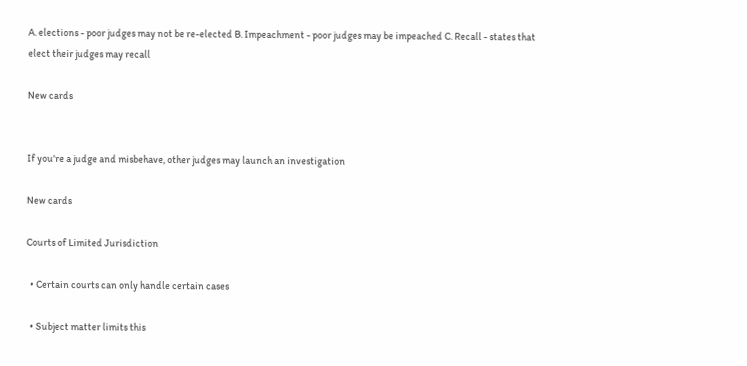A. elections - poor judges may not be re-elected B. Impeachment - poor judges may be impeached C. Recall - states that elect their judges may recall

New cards


If you're a judge and misbehave, other judges may launch an investigation

New cards

Courts of Limited Jurisdiction

  • Certain courts can only handle certain cases

  • Subject matter limits this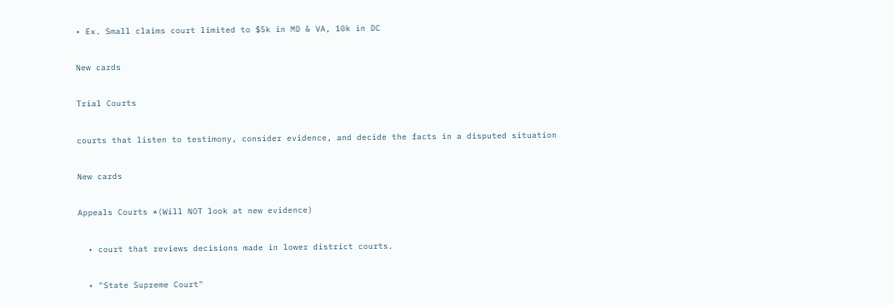• Ex. Small claims court limited to $5k in MD & VA, 10k in DC

New cards

Trial Courts

courts that listen to testimony, consider evidence, and decide the facts in a disputed situation

New cards

Appeals Courts *(Will NOT look at new evidence)

  • court that reviews decisions made in lower district courts.

  • "State Supreme Court"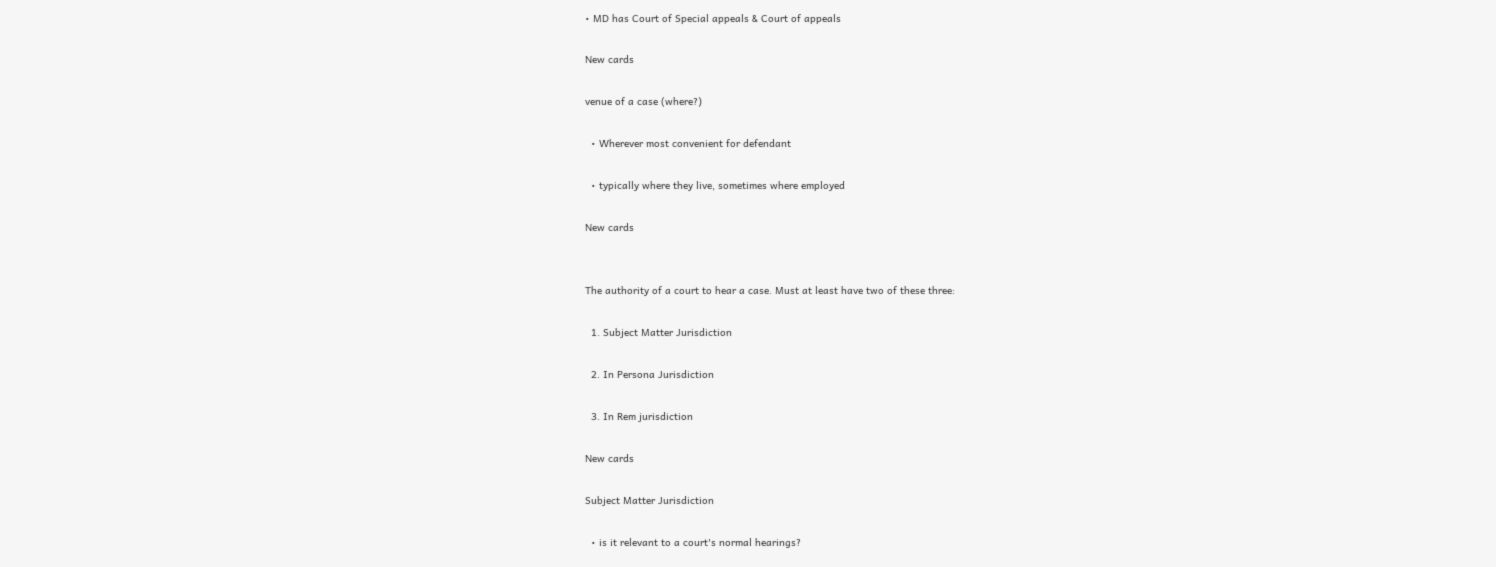• MD has Court of Special appeals & Court of appeals

New cards

venue of a case (where?)

  • Wherever most convenient for defendant

  • typically where they live, sometimes where employed

New cards


The authority of a court to hear a case. Must at least have two of these three:

  1. Subject Matter Jurisdiction

  2. In Persona Jurisdiction

  3. In Rem jurisdiction

New cards

Subject Matter Jurisdiction

  • is it relevant to a court's normal hearings?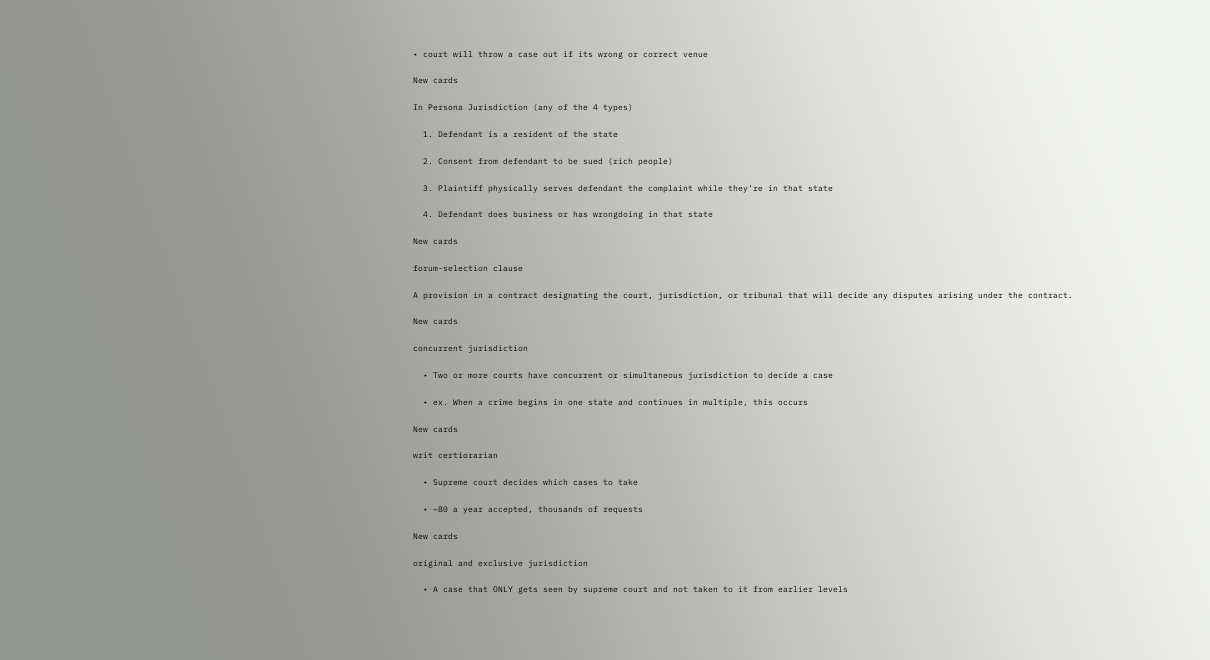• court will throw a case out if its wrong or correct venue

New cards

In Persona Jurisdiction (any of the 4 types)

  1. Defendant is a resident of the state

  2. Consent from defendant to be sued (rich people)

  3. Plaintiff physically serves defendant the complaint while they're in that state

  4. Defendant does business or has wrongdoing in that state

New cards

forum-selection clause

A provision in a contract designating the court, jurisdiction, or tribunal that will decide any disputes arising under the contract.

New cards

concurrent jurisdiction

  • Two or more courts have concurrent or simultaneous jurisdiction to decide a case

  • ex. When a crime begins in one state and continues in multiple, this occurs

New cards

writ certiorarian

  • Supreme court decides which cases to take

  • ~80 a year accepted, thousands of requests

New cards

original and exclusive jurisdiction

  • A case that ONLY gets seen by supreme court and not taken to it from earlier levels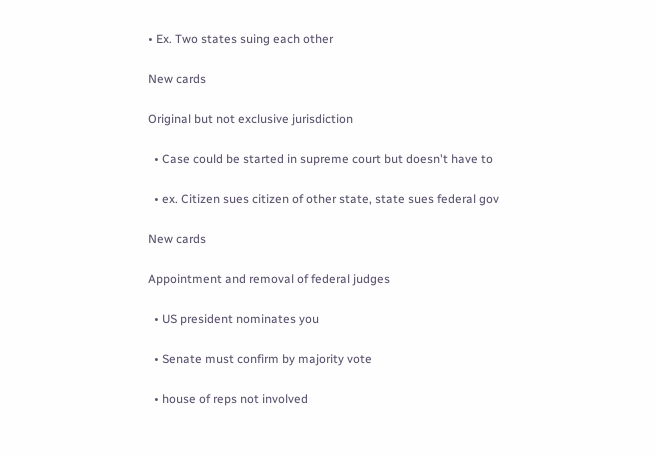• Ex. Two states suing each other

New cards

Original but not exclusive jurisdiction

  • Case could be started in supreme court but doesn't have to

  • ex. Citizen sues citizen of other state, state sues federal gov

New cards

Appointment and removal of federal judges

  • US president nominates you

  • Senate must confirm by majority vote

  • house of reps not involved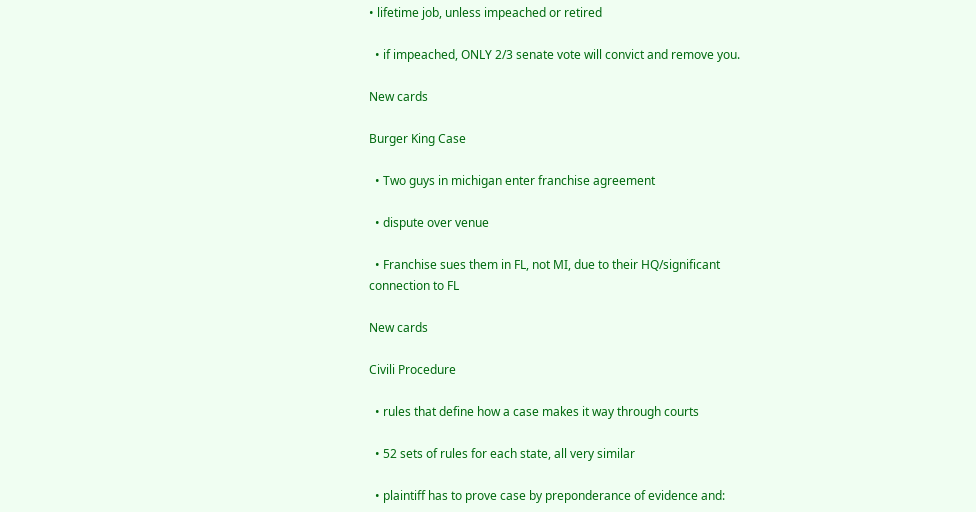• lifetime job, unless impeached or retired

  • if impeached, ONLY 2/3 senate vote will convict and remove you.

New cards

Burger King Case

  • Two guys in michigan enter franchise agreement

  • dispute over venue

  • Franchise sues them in FL, not MI, due to their HQ/significant connection to FL

New cards

Civili Procedure

  • rules that define how a case makes it way through courts

  • 52 sets of rules for each state, all very similar

  • plaintiff has to prove case by preponderance of evidence and: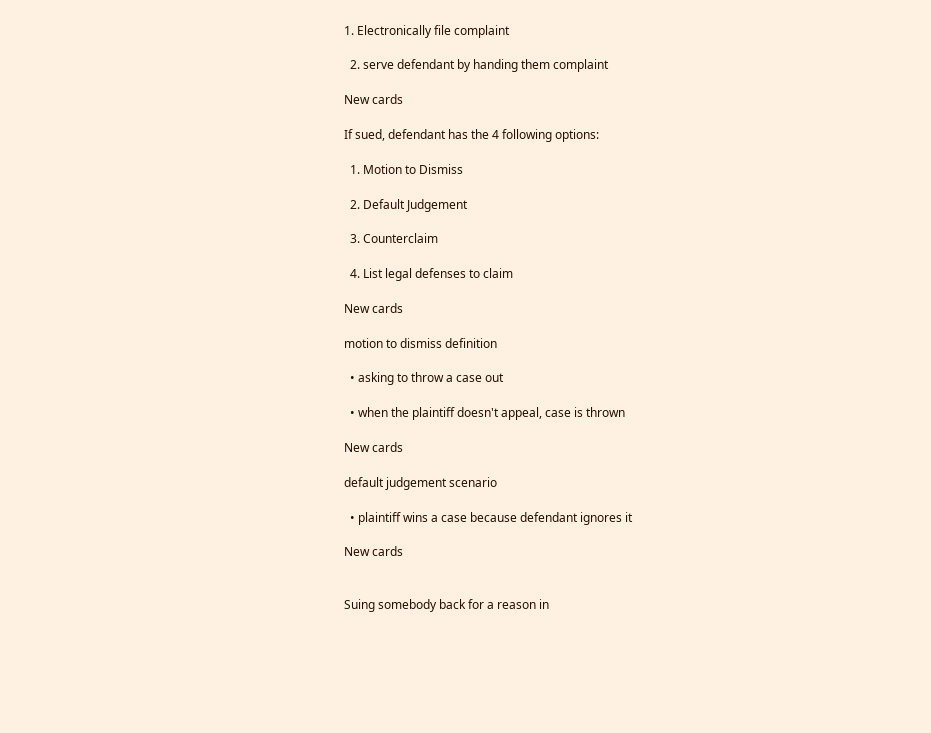1. Electronically file complaint

  2. serve defendant by handing them complaint

New cards

If sued, defendant has the 4 following options:

  1. Motion to Dismiss

  2. Default Judgement

  3. Counterclaim

  4. List legal defenses to claim

New cards

motion to dismiss definition

  • asking to throw a case out

  • when the plaintiff doesn't appeal, case is thrown

New cards

default judgement scenario

  • plaintiff wins a case because defendant ignores it

New cards


Suing somebody back for a reason in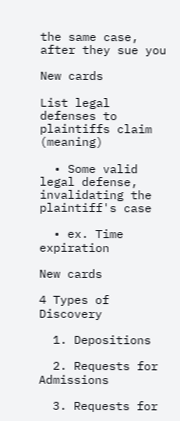the same case, after they sue you

New cards

List legal defenses to plaintiffs claim (meaning)

  • Some valid legal defense, invalidating the plaintiff's case

  • ex. Time expiration

New cards

4 Types of Discovery

  1. Depositions

  2. Requests for Admissions

  3. Requests for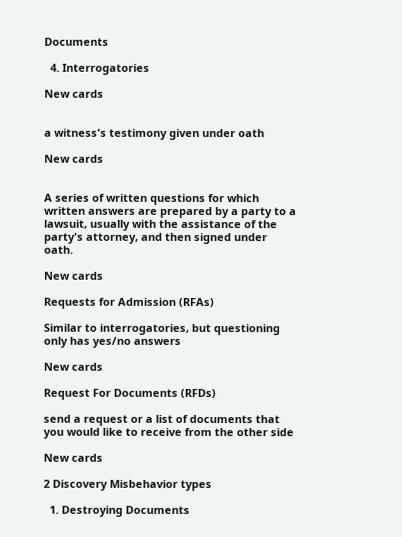Documents

  4. Interrogatories

New cards


a witness's testimony given under oath

New cards


A series of written questions for which written answers are prepared by a party to a lawsuit, usually with the assistance of the party's attorney, and then signed under oath.

New cards

Requests for Admission (RFAs)

Similar to interrogatories, but questioning only has yes/no answers

New cards

Request For Documents (RFDs)

send a request or a list of documents that you would like to receive from the other side

New cards

2 Discovery Misbehavior types

  1. Destroying Documents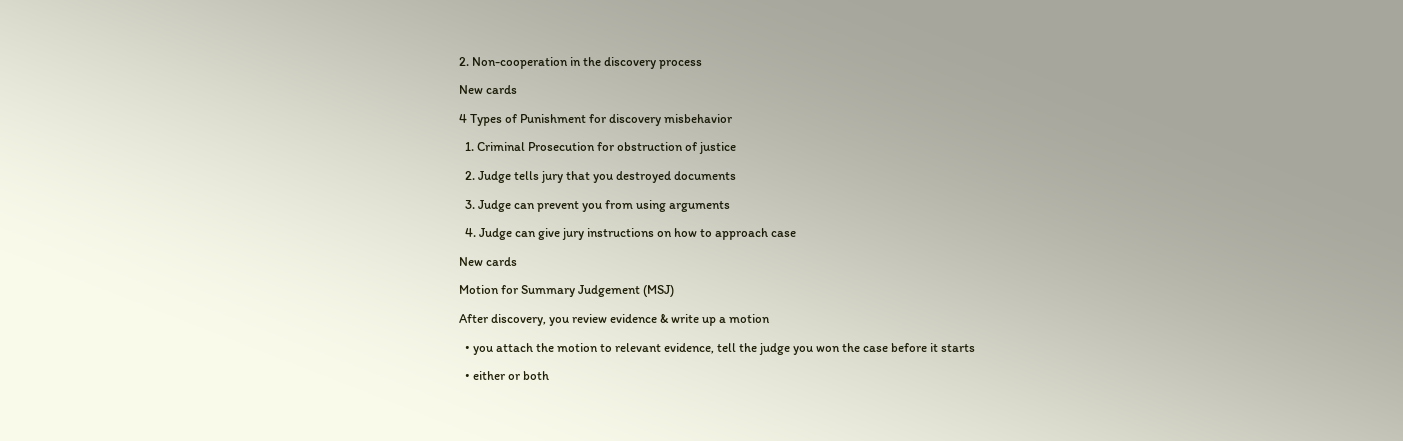2. Non-cooperation in the discovery process

New cards

4 Types of Punishment for discovery misbehavior

  1. Criminal Prosecution for obstruction of justice

  2. Judge tells jury that you destroyed documents

  3. Judge can prevent you from using arguments

  4. Judge can give jury instructions on how to approach case

New cards

Motion for Summary Judgement (MSJ)

After discovery, you review evidence & write up a motion

  • you attach the motion to relevant evidence, tell the judge you won the case before it starts

  • either or both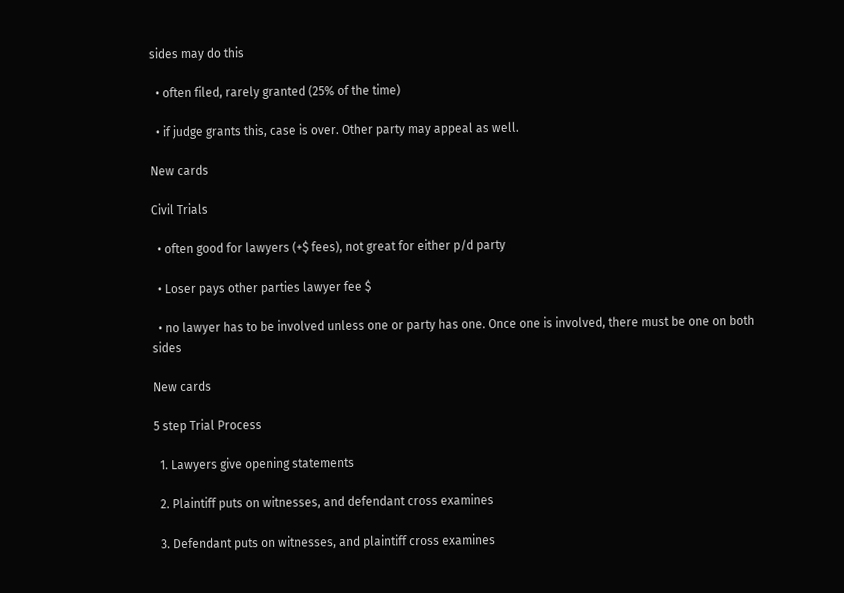sides may do this

  • often filed, rarely granted (25% of the time)

  • if judge grants this, case is over. Other party may appeal as well.

New cards

Civil Trials

  • often good for lawyers (+$ fees), not great for either p/d party

  • Loser pays other parties lawyer fee $

  • no lawyer has to be involved unless one or party has one. Once one is involved, there must be one on both sides

New cards

5 step Trial Process

  1. Lawyers give opening statements

  2. Plaintiff puts on witnesses, and defendant cross examines

  3. Defendant puts on witnesses, and plaintiff cross examines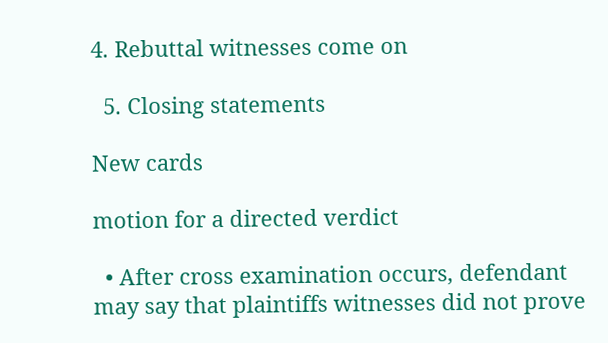4. Rebuttal witnesses come on

  5. Closing statements

New cards

motion for a directed verdict

  • After cross examination occurs, defendant may say that plaintiffs witnesses did not prove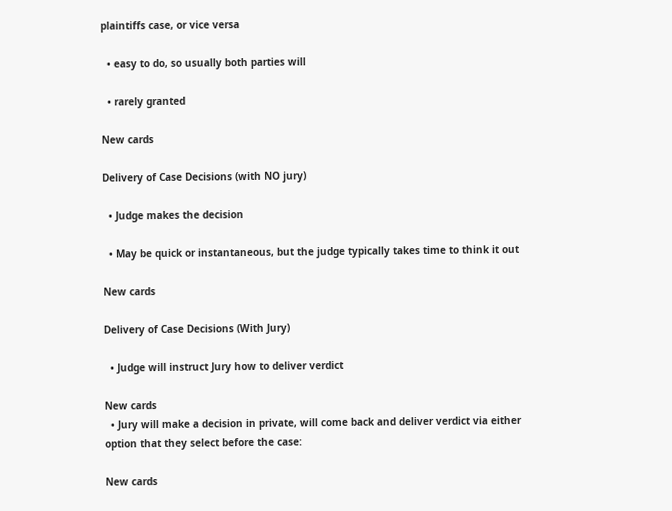plaintiffs case, or vice versa

  • easy to do, so usually both parties will

  • rarely granted

New cards

Delivery of Case Decisions (with NO jury)

  • Judge makes the decision

  • May be quick or instantaneous, but the judge typically takes time to think it out

New cards

Delivery of Case Decisions (With Jury)

  • Judge will instruct Jury how to deliver verdict

New cards
  • Jury will make a decision in private, will come back and deliver verdict via either option that they select before the case:

New cards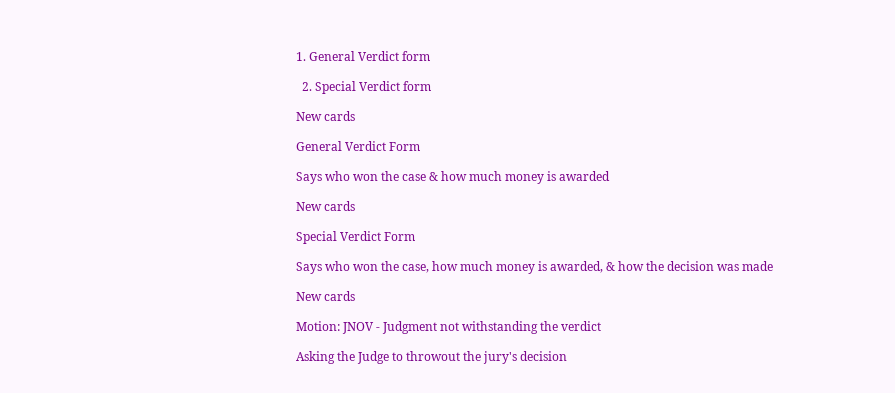1. General Verdict form

  2. Special Verdict form

New cards

General Verdict Form

Says who won the case & how much money is awarded

New cards

Special Verdict Form

Says who won the case, how much money is awarded, & how the decision was made

New cards

Motion: JNOV - Judgment not withstanding the verdict

Asking the Judge to throwout the jury's decision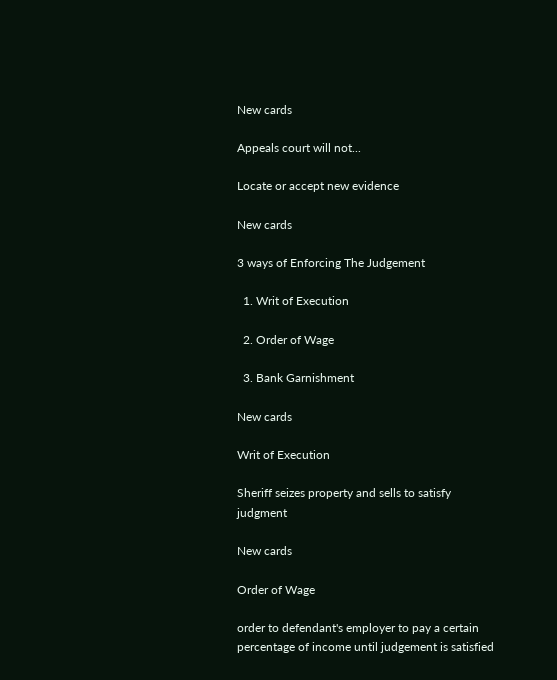New cards

Appeals court will not...

Locate or accept new evidence

New cards

3 ways of Enforcing The Judgement

  1. Writ of Execution

  2. Order of Wage

  3. Bank Garnishment

New cards

Writ of Execution

Sheriff seizes property and sells to satisfy judgment

New cards

Order of Wage

order to defendant's employer to pay a certain percentage of income until judgement is satisfied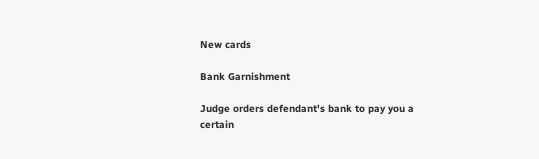New cards

Bank Garnishment

Judge orders defendant's bank to pay you a certain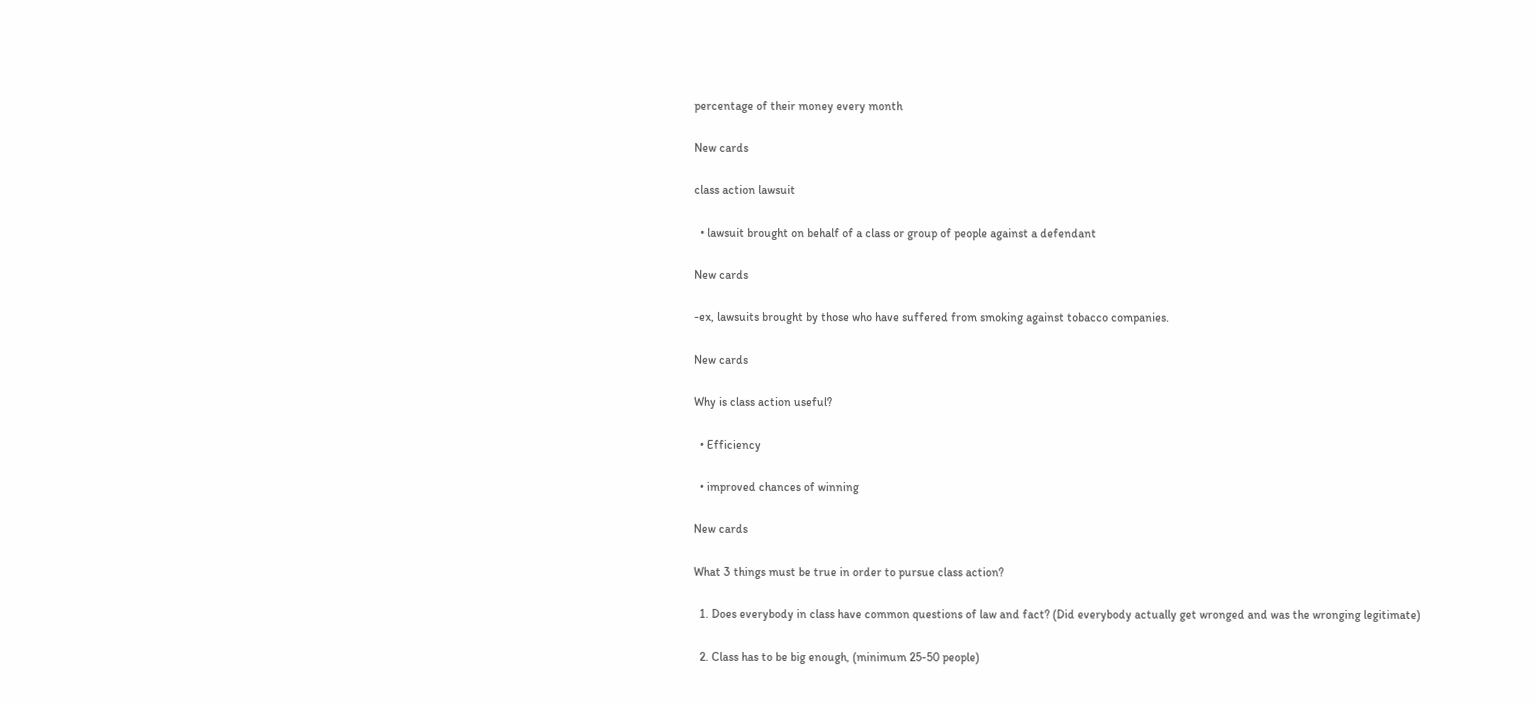percentage of their money every month

New cards

class action lawsuit

  • lawsuit brought on behalf of a class or group of people against a defendant

New cards

-ex, lawsuits brought by those who have suffered from smoking against tobacco companies.

New cards

Why is class action useful?

  • Efficiency

  • improved chances of winning

New cards

What 3 things must be true in order to pursue class action?

  1. Does everybody in class have common questions of law and fact? (Did everybody actually get wronged and was the wronging legitimate)

  2. Class has to be big enough, (minimum 25-50 people)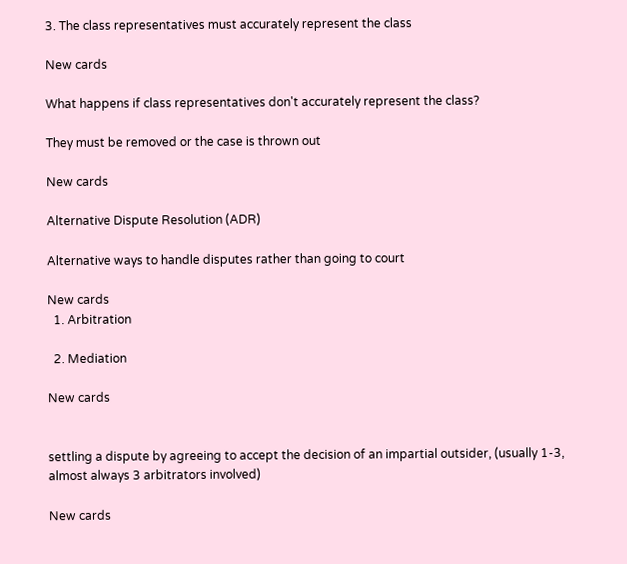3. The class representatives must accurately represent the class

New cards

What happens if class representatives don't accurately represent the class?

They must be removed or the case is thrown out

New cards

Alternative Dispute Resolution (ADR)

Alternative ways to handle disputes rather than going to court

New cards
  1. Arbitration

  2. Mediation

New cards


settling a dispute by agreeing to accept the decision of an impartial outsider, (usually 1-3, almost always 3 arbitrators involved)

New cards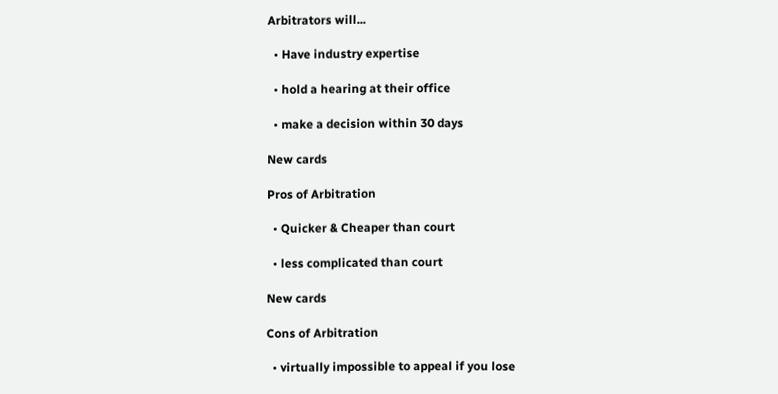Arbitrators will...

  • Have industry expertise

  • hold a hearing at their office

  • make a decision within 30 days

New cards

Pros of Arbitration

  • Quicker & Cheaper than court

  • less complicated than court

New cards

Cons of Arbitration

  • virtually impossible to appeal if you lose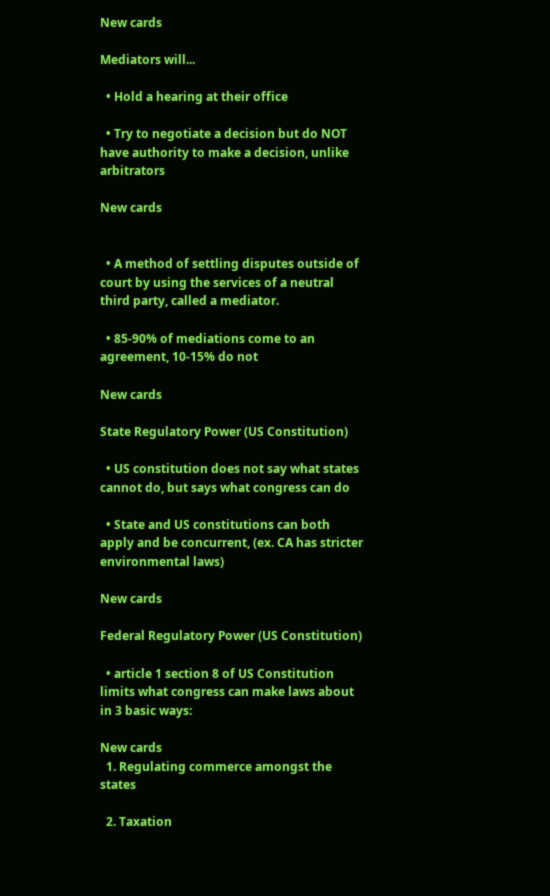New cards

Mediators will...

  • Hold a hearing at their office

  • Try to negotiate a decision but do NOT have authority to make a decision, unlike arbitrators

New cards


  • A method of settling disputes outside of court by using the services of a neutral third party, called a mediator.

  • 85-90% of mediations come to an agreement, 10-15% do not

New cards

State Regulatory Power (US Constitution)

  • US constitution does not say what states cannot do, but says what congress can do

  • State and US constitutions can both apply and be concurrent, (ex. CA has stricter environmental laws)

New cards

Federal Regulatory Power (US Constitution)

  • article 1 section 8 of US Constitution limits what congress can make laws about in 3 basic ways:

New cards
  1. Regulating commerce amongst the states

  2. Taxation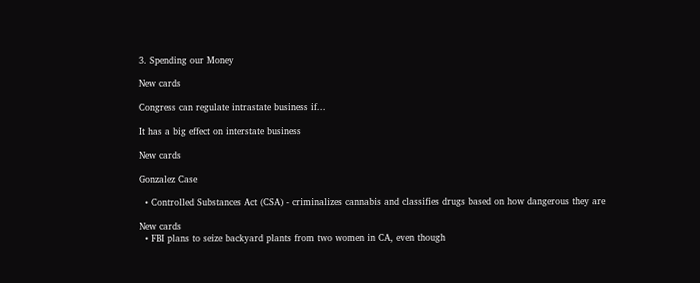3. Spending our Money

New cards

Congress can regulate intrastate business if...

It has a big effect on interstate business

New cards

Gonzalez Case

  • Controlled Substances Act (CSA) - criminalizes cannabis and classifies drugs based on how dangerous they are

New cards
  • FBI plans to seize backyard plants from two women in CA, even though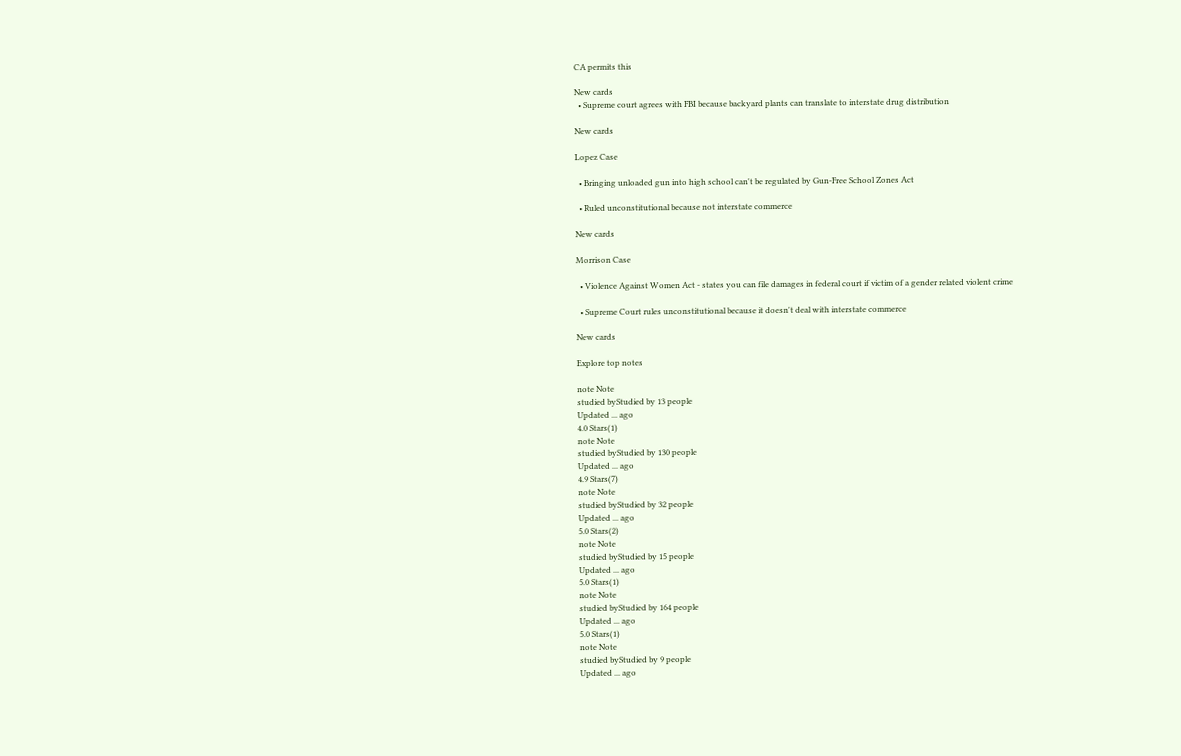CA permits this

New cards
  • Supreme court agrees with FBI because backyard plants can translate to interstate drug distribution

New cards

Lopez Case

  • Bringing unloaded gun into high school can't be regulated by Gun-Free School Zones Act

  • Ruled unconstitutional because not interstate commerce

New cards

Morrison Case

  • Violence Against Women Act - states you can file damages in federal court if victim of a gender related violent crime

  • Supreme Court rules unconstitutional because it doesn't deal with interstate commerce

New cards

Explore top notes

note Note
studied byStudied by 13 people
Updated ... ago
4.0 Stars(1)
note Note
studied byStudied by 130 people
Updated ... ago
4.9 Stars(7)
note Note
studied byStudied by 32 people
Updated ... ago
5.0 Stars(2)
note Note
studied byStudied by 15 people
Updated ... ago
5.0 Stars(1)
note Note
studied byStudied by 164 people
Updated ... ago
5.0 Stars(1)
note Note
studied byStudied by 9 people
Updated ... ago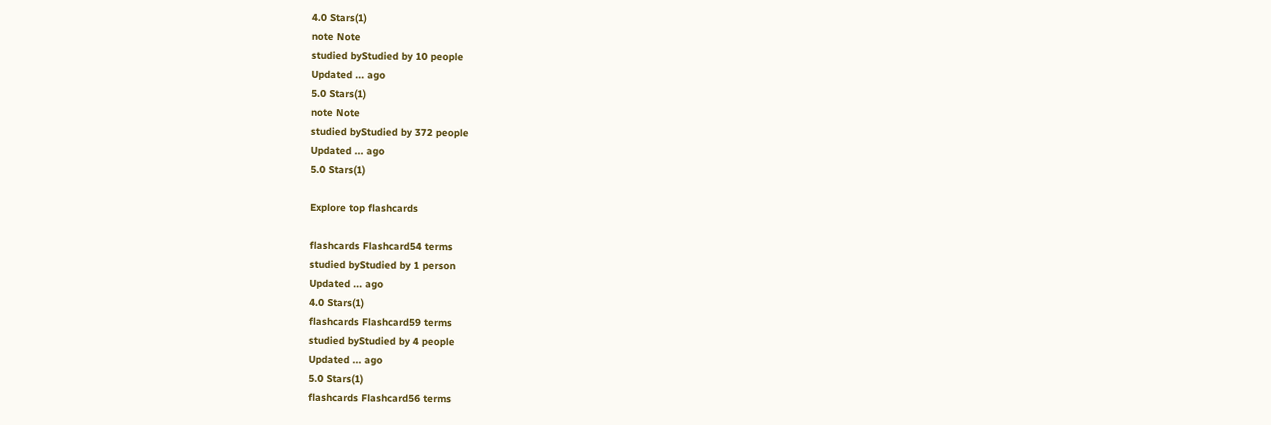4.0 Stars(1)
note Note
studied byStudied by 10 people
Updated ... ago
5.0 Stars(1)
note Note
studied byStudied by 372 people
Updated ... ago
5.0 Stars(1)

Explore top flashcards

flashcards Flashcard54 terms
studied byStudied by 1 person
Updated ... ago
4.0 Stars(1)
flashcards Flashcard59 terms
studied byStudied by 4 people
Updated ... ago
5.0 Stars(1)
flashcards Flashcard56 terms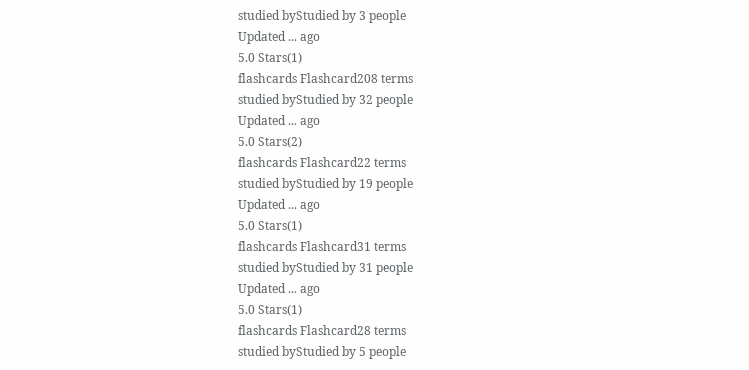studied byStudied by 3 people
Updated ... ago
5.0 Stars(1)
flashcards Flashcard208 terms
studied byStudied by 32 people
Updated ... ago
5.0 Stars(2)
flashcards Flashcard22 terms
studied byStudied by 19 people
Updated ... ago
5.0 Stars(1)
flashcards Flashcard31 terms
studied byStudied by 31 people
Updated ... ago
5.0 Stars(1)
flashcards Flashcard28 terms
studied byStudied by 5 people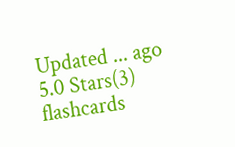Updated ... ago
5.0 Stars(3)
flashcards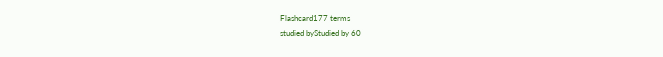Flashcard177 terms
studied byStudied by 60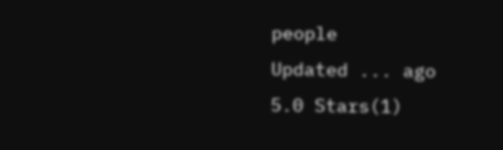people
Updated ... ago
5.0 Stars(1)